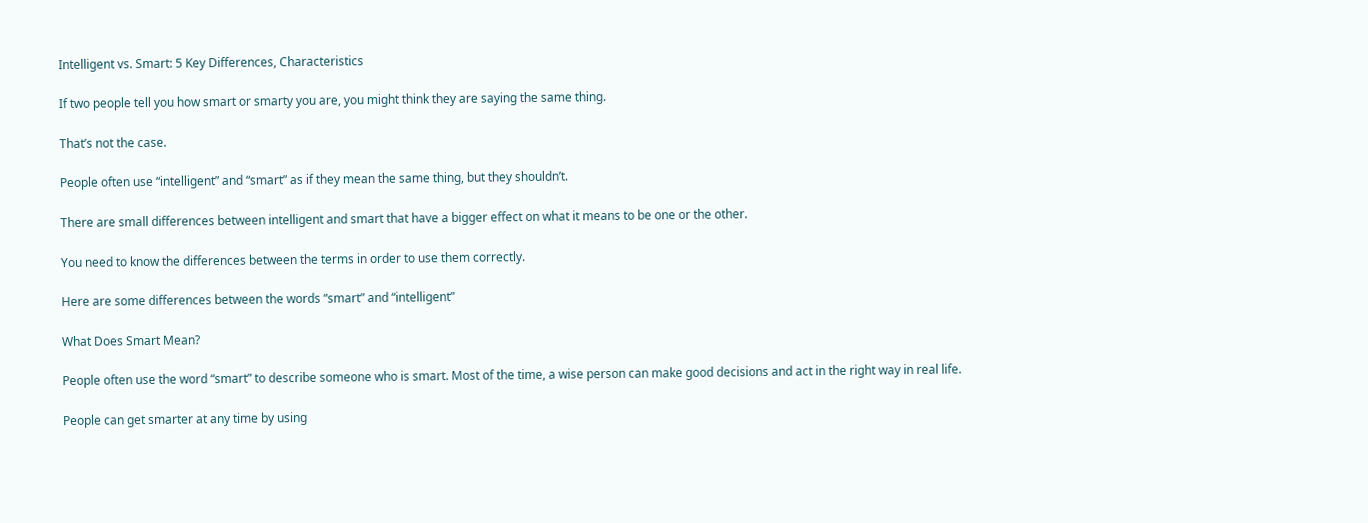Intelligent vs. Smart: 5 Key Differences, Characteristics

If two people tell you how smart or smarty you are, you might think they are saying the same thing.

That’s not the case.

People often use “intelligent” and “smart” as if they mean the same thing, but they shouldn’t.

There are small differences between intelligent and smart that have a bigger effect on what it means to be one or the other.

You need to know the differences between the terms in order to use them correctly.

Here are some differences between the words “smart” and “intelligent”

What Does Smart Mean?

People often use the word “smart” to describe someone who is smart. Most of the time, a wise person can make good decisions and act in the right way in real life.

People can get smarter at any time by using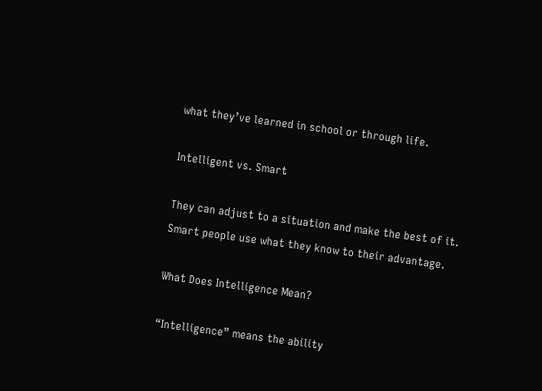what they’ve learned in school or through life.

Intelligent vs. Smart

They can adjust to a situation and make the best of it. Smart people use what they know to their advantage.

What Does Intelligence Mean?

“Intelligence” means the ability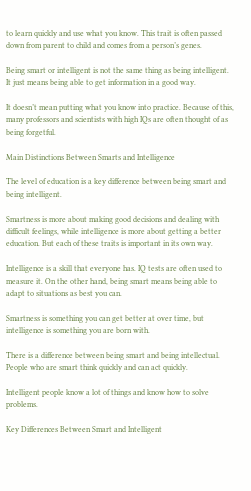to learn quickly and use what you know. This trait is often passed down from parent to child and comes from a person’s genes.

Being smart or intelligent is not the same thing as being intelligent. It just means being able to get information in a good way.

It doesn’t mean putting what you know into practice. Because of this, many professors and scientists with high IQs are often thought of as being forgetful.

Main Distinctions Between Smarts and Intelligence

The level of education is a key difference between being smart and being intelligent.

Smartness is more about making good decisions and dealing with difficult feelings, while intelligence is more about getting a better education. But each of these traits is important in its own way.

Intelligence is a skill that everyone has. IQ tests are often used to measure it. On the other hand, being smart means being able to adapt to situations as best you can.

Smartness is something you can get better at over time, but intelligence is something you are born with.

There is a difference between being smart and being intellectual. People who are smart think quickly and can act quickly.

Intelligent people know a lot of things and know how to solve problems.

Key Differences Between Smart and Intelligent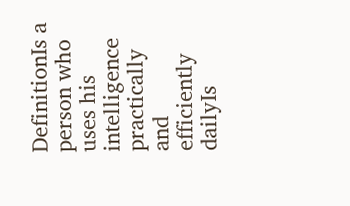DefinitionIs a person who uses his intelligence practically and efficiently dailyIs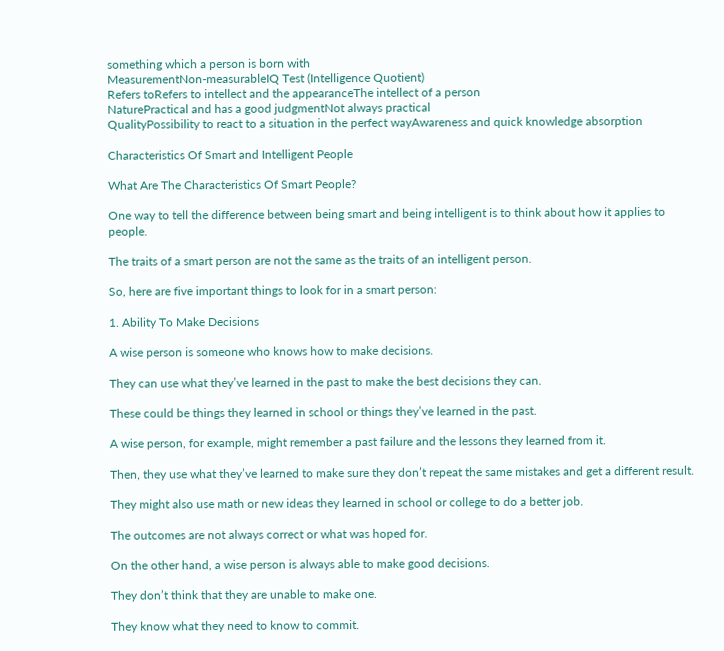something which a person is born with
MeasurementNon-measurableIQ Test (Intelligence Quotient)
Refers toRefers to intellect and the appearanceThe intellect of a person
NaturePractical and has a good judgmentNot always practical
QualityPossibility to react to a situation in the perfect wayAwareness and quick knowledge absorption

Characteristics Of Smart and Intelligent People

What Are The Characteristics Of Smart People?

One way to tell the difference between being smart and being intelligent is to think about how it applies to people.

The traits of a smart person are not the same as the traits of an intelligent person.

So, here are five important things to look for in a smart person:

1. Ability To Make Decisions

A wise person is someone who knows how to make decisions.

They can use what they’ve learned in the past to make the best decisions they can.

These could be things they learned in school or things they’ve learned in the past.

A wise person, for example, might remember a past failure and the lessons they learned from it.

Then, they use what they’ve learned to make sure they don’t repeat the same mistakes and get a different result.

They might also use math or new ideas they learned in school or college to do a better job.

The outcomes are not always correct or what was hoped for.

On the other hand, a wise person is always able to make good decisions.

They don’t think that they are unable to make one.

They know what they need to know to commit.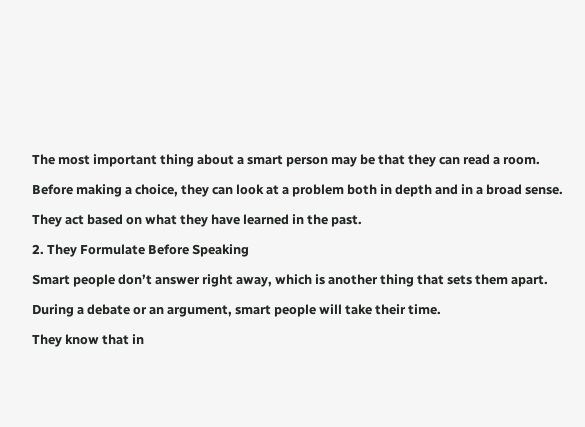The most important thing about a smart person may be that they can read a room.

Before making a choice, they can look at a problem both in depth and in a broad sense.

They act based on what they have learned in the past.

2. They Formulate Before Speaking

Smart people don’t answer right away, which is another thing that sets them apart.

During a debate or an argument, smart people will take their time.

They know that in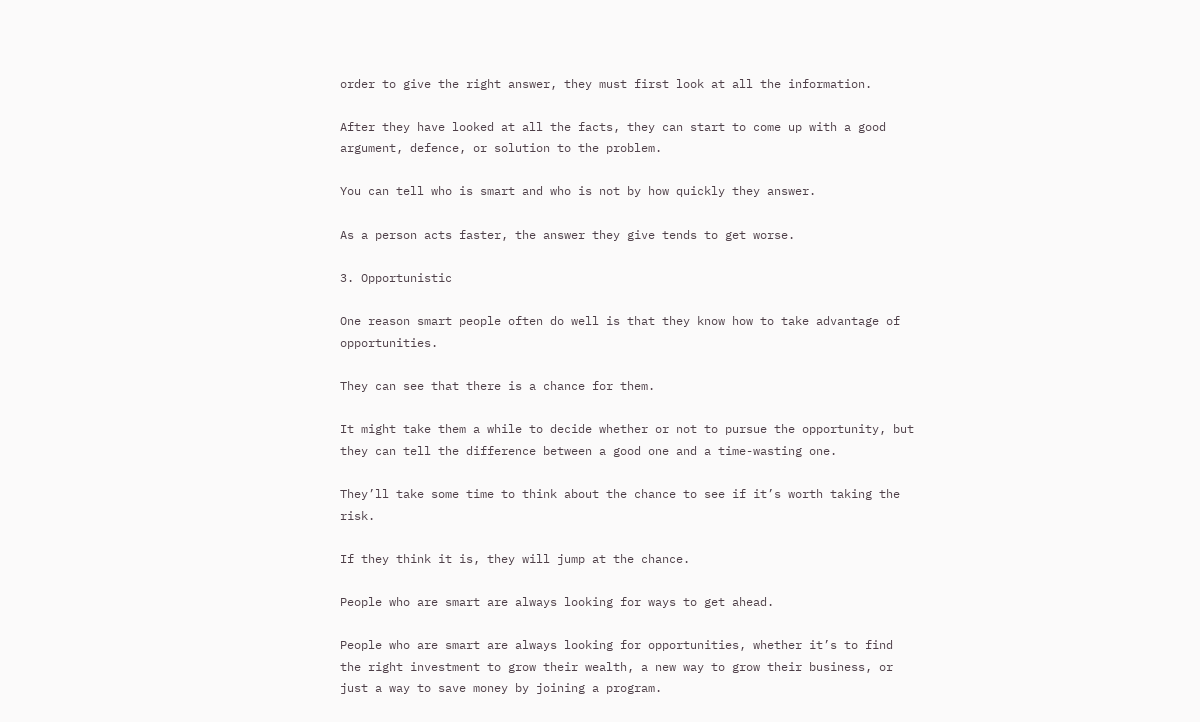order to give the right answer, they must first look at all the information.

After they have looked at all the facts, they can start to come up with a good argument, defence, or solution to the problem.

You can tell who is smart and who is not by how quickly they answer.

As a person acts faster, the answer they give tends to get worse.

3. Opportunistic

One reason smart people often do well is that they know how to take advantage of opportunities.

They can see that there is a chance for them.

It might take them a while to decide whether or not to pursue the opportunity, but they can tell the difference between a good one and a time-wasting one.

They’ll take some time to think about the chance to see if it’s worth taking the risk.

If they think it is, they will jump at the chance.

People who are smart are always looking for ways to get ahead.

People who are smart are always looking for opportunities, whether it’s to find the right investment to grow their wealth, a new way to grow their business, or just a way to save money by joining a program.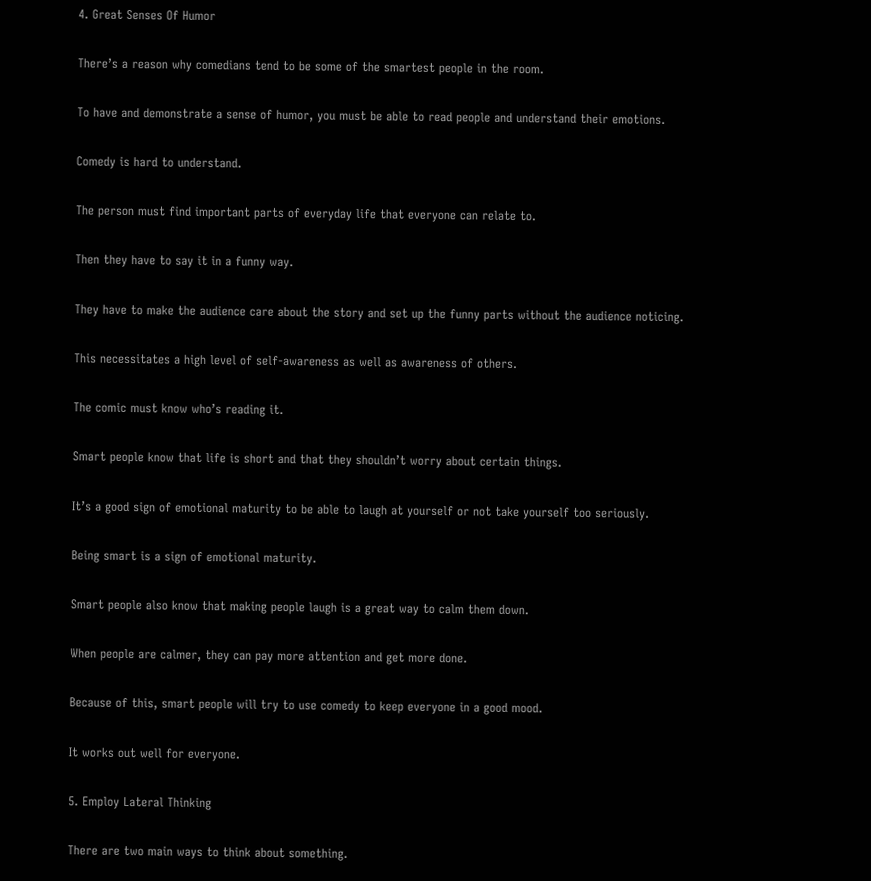4. Great Senses Of Humor

There’s a reason why comedians tend to be some of the smartest people in the room.

To have and demonstrate a sense of humor, you must be able to read people and understand their emotions.

Comedy is hard to understand.

The person must find important parts of everyday life that everyone can relate to.

Then they have to say it in a funny way.

They have to make the audience care about the story and set up the funny parts without the audience noticing.

This necessitates a high level of self-awareness as well as awareness of others.

The comic must know who’s reading it.

Smart people know that life is short and that they shouldn’t worry about certain things.

It’s a good sign of emotional maturity to be able to laugh at yourself or not take yourself too seriously.

Being smart is a sign of emotional maturity.

Smart people also know that making people laugh is a great way to calm them down.

When people are calmer, they can pay more attention and get more done.

Because of this, smart people will try to use comedy to keep everyone in a good mood.

It works out well for everyone.

5. Employ Lateral Thinking

There are two main ways to think about something.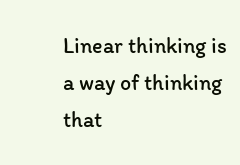Linear thinking is a way of thinking that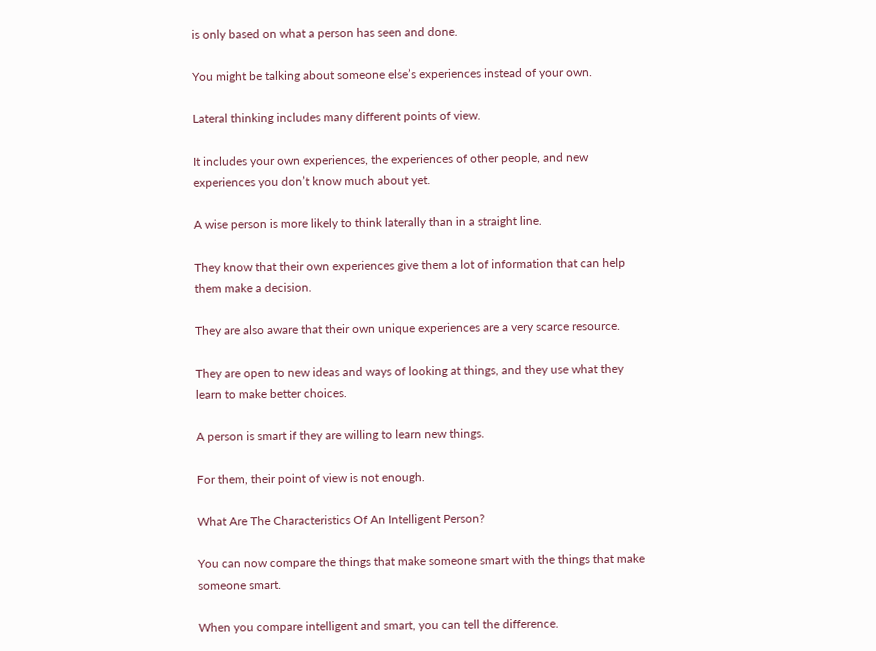is only based on what a person has seen and done.

You might be talking about someone else’s experiences instead of your own.

Lateral thinking includes many different points of view.

It includes your own experiences, the experiences of other people, and new experiences you don’t know much about yet.

A wise person is more likely to think laterally than in a straight line.

They know that their own experiences give them a lot of information that can help them make a decision.

They are also aware that their own unique experiences are a very scarce resource.

They are open to new ideas and ways of looking at things, and they use what they learn to make better choices.

A person is smart if they are willing to learn new things.

For them, their point of view is not enough.

What Are The Characteristics Of An Intelligent Person?

You can now compare the things that make someone smart with the things that make someone smart.

When you compare intelligent and smart, you can tell the difference.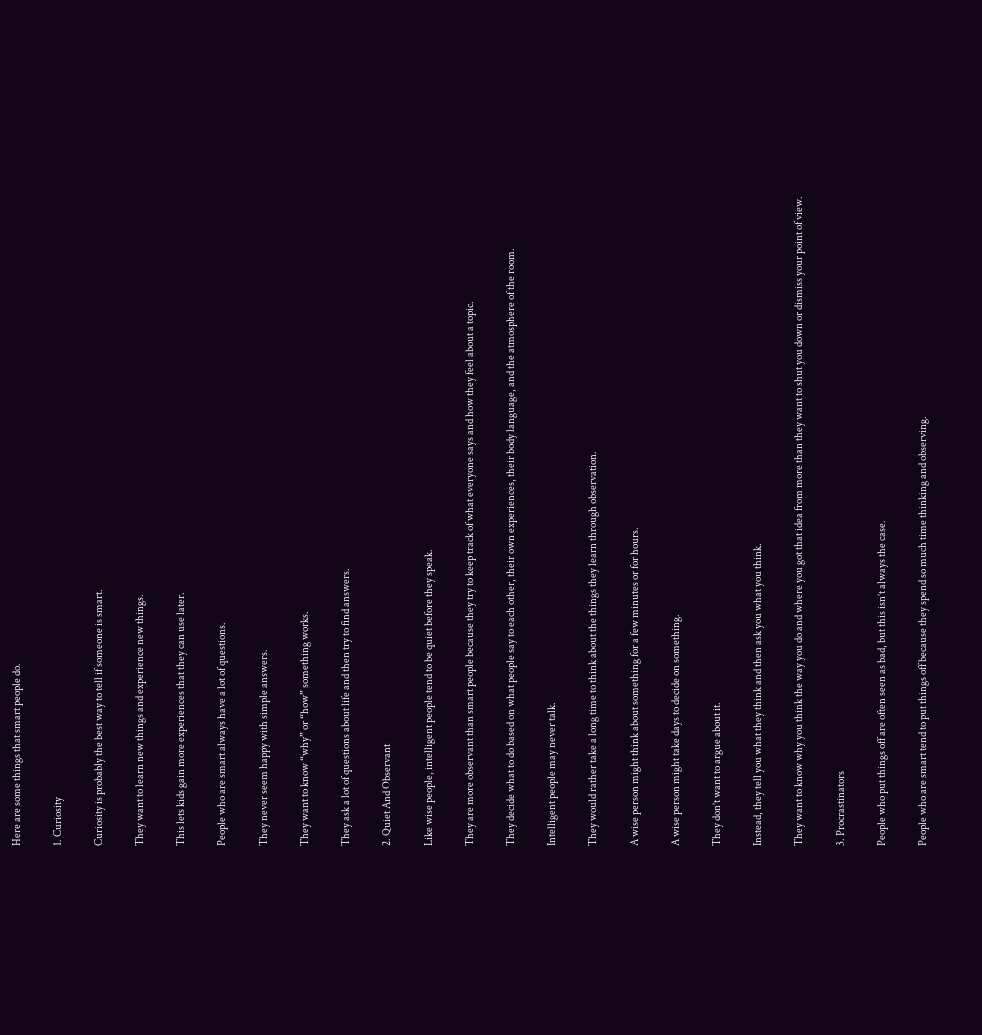Here are some things that smart people do.

1. Curiosity

Curiosity is probably the best way to tell if someone is smart.

They want to learn new things and experience new things.

This lets kids gain more experiences that they can use later.

People who are smart always have a lot of questions.

They never seem happy with simple answers.

They want to know “why” or “how” something works.

They ask a lot of questions about life and then try to find answers.

2. Quiet And Observant

Like wise people, intelligent people tend to be quiet before they speak.

They are more observant than smart people because they try to keep track of what everyone says and how they feel about a topic.

They decide what to do based on what people say to each other, their own experiences, their body language, and the atmosphere of the room.

Intelligent people may never talk.

They would rather take a long time to think about the things they learn through observation.

A wise person might think about something for a few minutes or for hours.

A wise person might take days to decide on something.

They don’t want to argue about it.

Instead, they tell you what they think and then ask you what you think.

They want to know why you think the way you do and where you got that idea from more than they want to shut you down or dismiss your point of view.

3. Procrastinators

People who put things off are often seen as bad, but this isn’t always the case.

People who are smart tend to put things off because they spend so much time thinking and observing.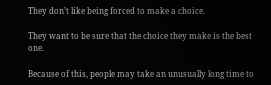They don’t like being forced to make a choice.

They want to be sure that the choice they make is the best one.

Because of this, people may take an unusually long time to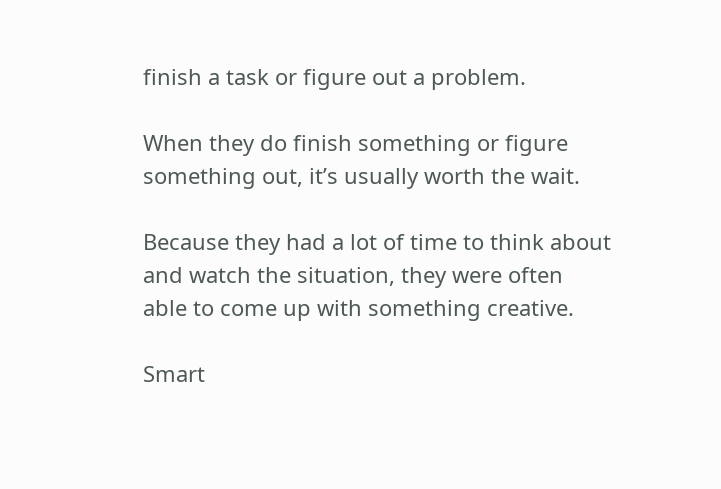finish a task or figure out a problem.

When they do finish something or figure something out, it’s usually worth the wait.

Because they had a lot of time to think about and watch the situation, they were often able to come up with something creative.

Smart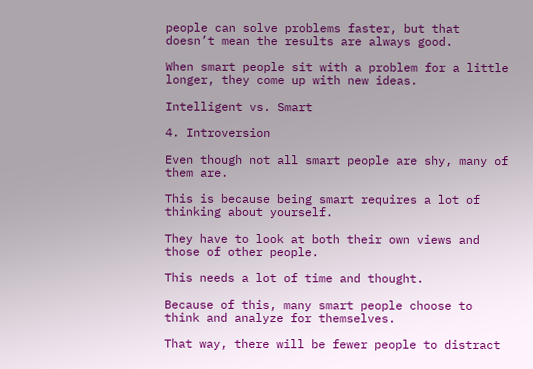people can solve problems faster, but that doesn’t mean the results are always good.

When smart people sit with a problem for a little longer, they come up with new ideas.

Intelligent vs. Smart

4. Introversion

Even though not all smart people are shy, many of them are.

This is because being smart requires a lot of thinking about yourself.

They have to look at both their own views and those of other people.

This needs a lot of time and thought.

Because of this, many smart people choose to think and analyze for themselves.

That way, there will be fewer people to distract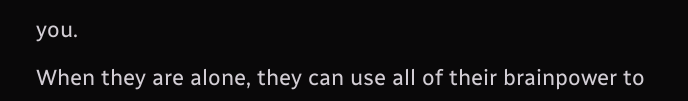you.

When they are alone, they can use all of their brainpower to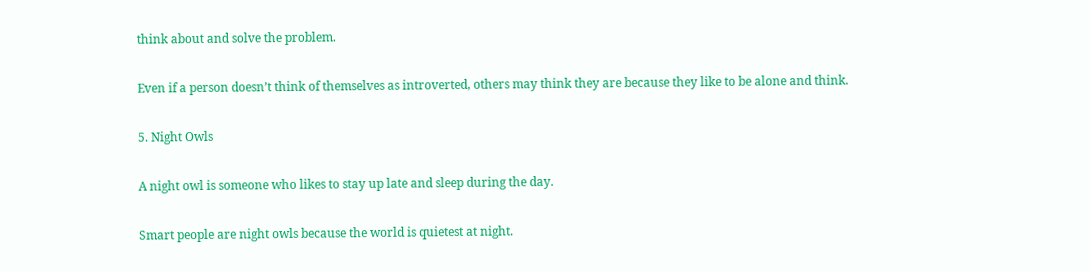think about and solve the problem.

Even if a person doesn’t think of themselves as introverted, others may think they are because they like to be alone and think.

5. Night Owls

A night owl is someone who likes to stay up late and sleep during the day.

Smart people are night owls because the world is quietest at night.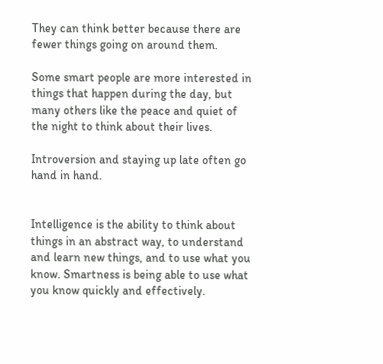They can think better because there are fewer things going on around them.

Some smart people are more interested in things that happen during the day, but many others like the peace and quiet of the night to think about their lives.

Introversion and staying up late often go hand in hand.


Intelligence is the ability to think about things in an abstract way, to understand and learn new things, and to use what you know. Smartness is being able to use what you know quickly and effectively.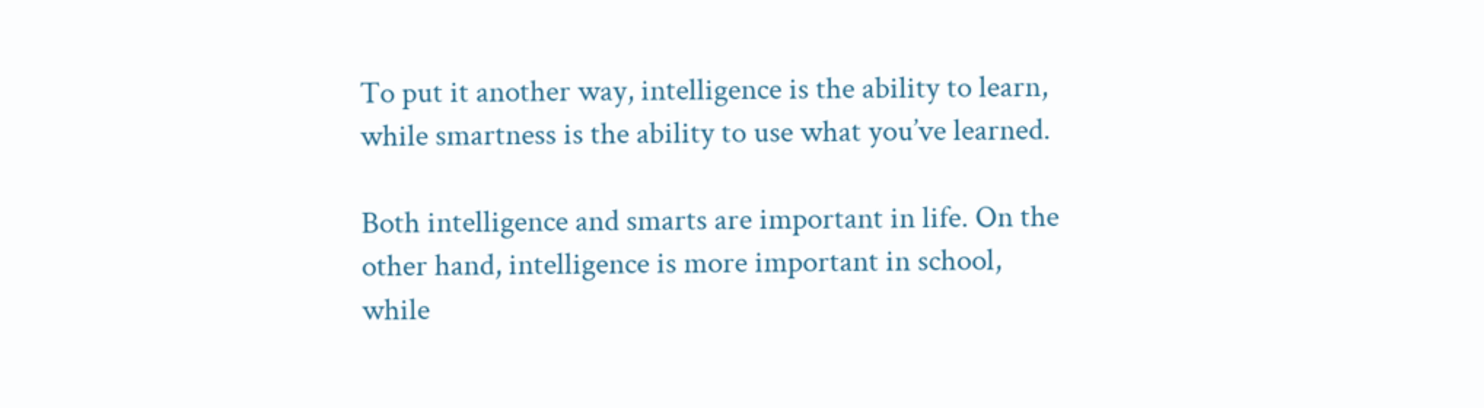To put it another way, intelligence is the ability to learn, while smartness is the ability to use what you’ve learned.

Both intelligence and smarts are important in life. On the other hand, intelligence is more important in school, while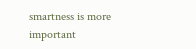smartness is more important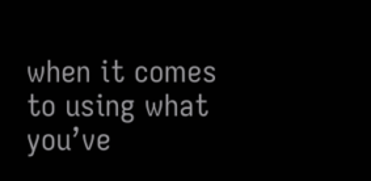when it comes to using what you’ve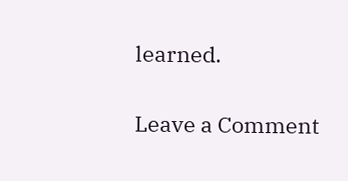learned.

Leave a Comment